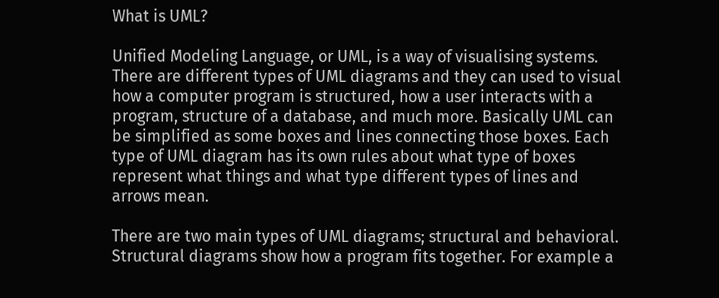What is UML?

Unified Modeling Language, or UML, is a way of visualising systems. There are different types of UML diagrams and they can used to visual how a computer program is structured, how a user interacts with a program, structure of a database, and much more. Basically UML can be simplified as some boxes and lines connecting those boxes. Each type of UML diagram has its own rules about what type of boxes represent what things and what type different types of lines and arrows mean.

There are two main types of UML diagrams; structural and behavioral. Structural diagrams show how a program fits together. For example a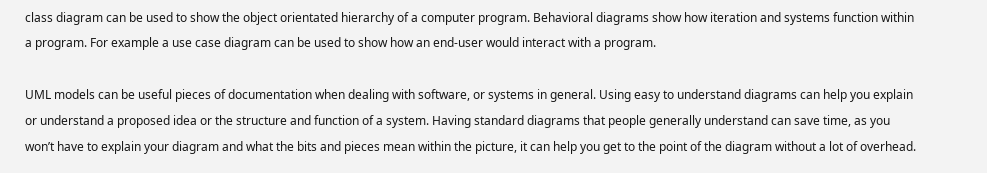class diagram can be used to show the object orientated hierarchy of a computer program. Behavioral diagrams show how iteration and systems function within a program. For example a use case diagram can be used to show how an end-user would interact with a program.

UML models can be useful pieces of documentation when dealing with software, or systems in general. Using easy to understand diagrams can help you explain or understand a proposed idea or the structure and function of a system. Having standard diagrams that people generally understand can save time, as you won’t have to explain your diagram and what the bits and pieces mean within the picture, it can help you get to the point of the diagram without a lot of overhead.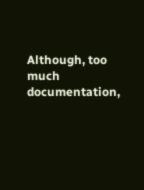Although, too much documentation,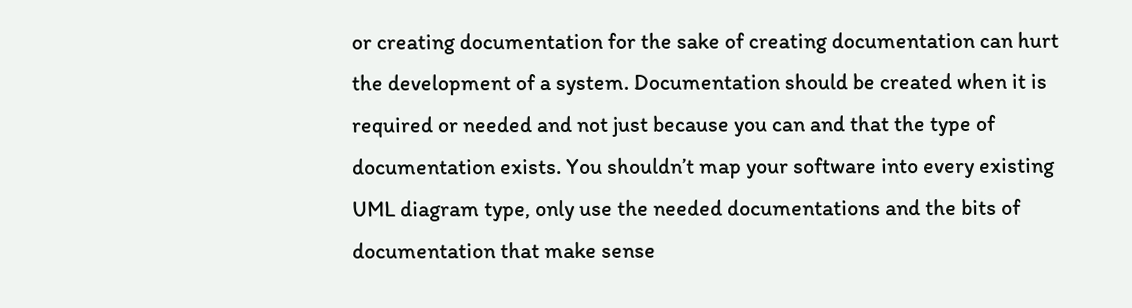or creating documentation for the sake of creating documentation can hurt the development of a system. Documentation should be created when it is required or needed and not just because you can and that the type of documentation exists. You shouldn’t map your software into every existing UML diagram type, only use the needed documentations and the bits of documentation that make sense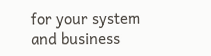for your system and business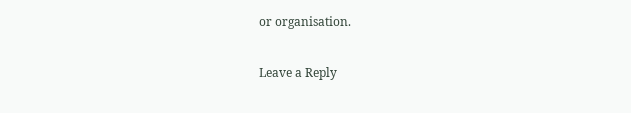or organisation.

Leave a Reply